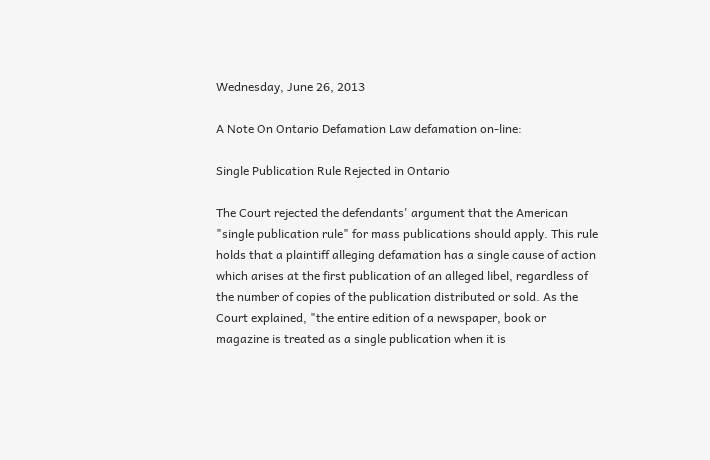Wednesday, June 26, 2013

A Note On Ontario Defamation Law defamation on-line:

Single Publication Rule Rejected in Ontario

The Court rejected the defendants' argument that the American "single publication rule" for mass publications should apply. This rule holds that a plaintiff alleging defamation has a single cause of action which arises at the first publication of an alleged libel, regardless of the number of copies of the publication distributed or sold. As the Court explained, "the entire edition of a newspaper, book or magazine is treated as a single publication when it is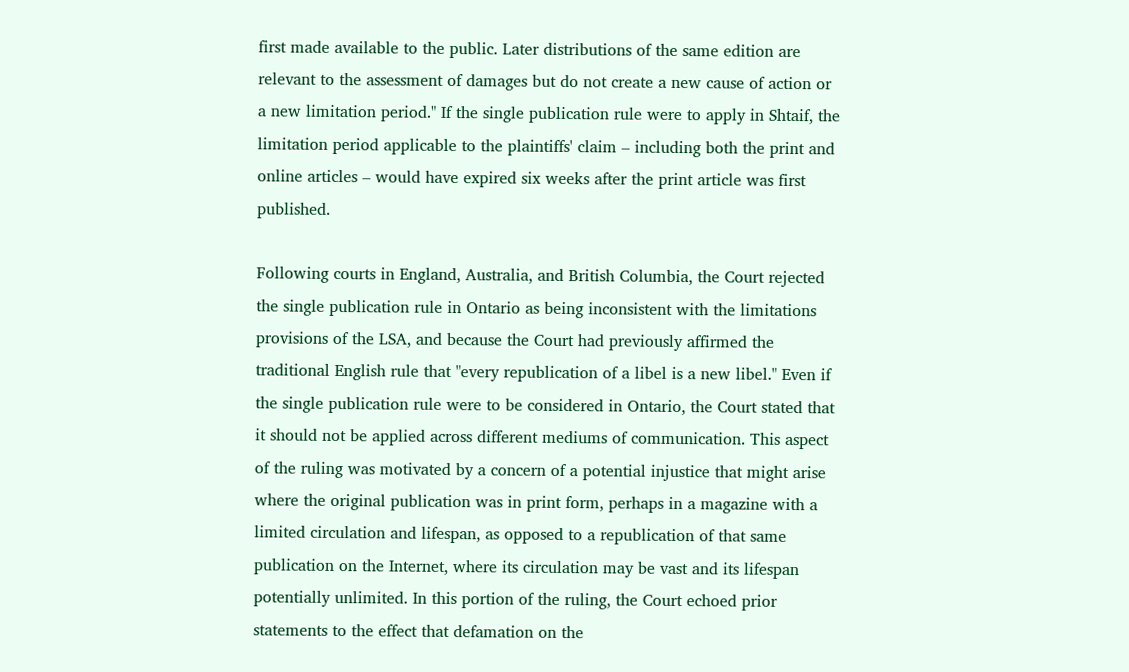first made available to the public. Later distributions of the same edition are relevant to the assessment of damages but do not create a new cause of action or a new limitation period." If the single publication rule were to apply in Shtaif, the limitation period applicable to the plaintiffs' claim – including both the print and online articles – would have expired six weeks after the print article was first published.

Following courts in England, Australia, and British Columbia, the Court rejected the single publication rule in Ontario as being inconsistent with the limitations provisions of the LSA, and because the Court had previously affirmed the traditional English rule that "every republication of a libel is a new libel." Even if the single publication rule were to be considered in Ontario, the Court stated that it should not be applied across different mediums of communication. This aspect of the ruling was motivated by a concern of a potential injustice that might arise where the original publication was in print form, perhaps in a magazine with a limited circulation and lifespan, as opposed to a republication of that same publication on the Internet, where its circulation may be vast and its lifespan potentially unlimited. In this portion of the ruling, the Court echoed prior statements to the effect that defamation on the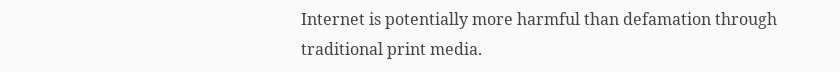Internet is potentially more harmful than defamation through traditional print media.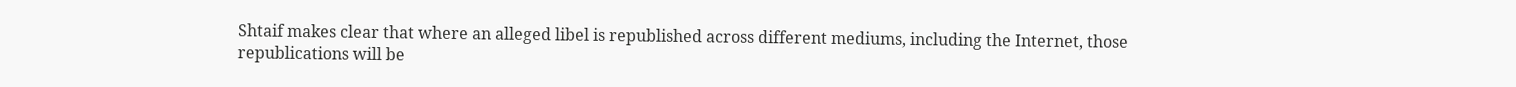Shtaif makes clear that where an alleged libel is republished across different mediums, including the Internet, those republications will be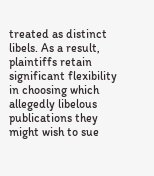treated as distinct libels. As a result, plaintiffs retain significant flexibility in choosing which allegedly libelous publications they might wish to sue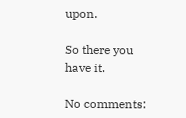upon.

So there you have it.

No comments: